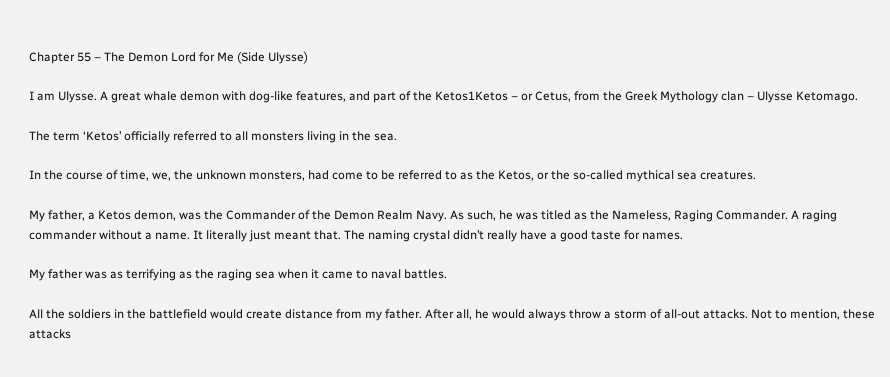Chapter 55 – The Demon Lord for Me (Side Ulysse)

I am Ulysse. A great whale demon with dog-like features, and part of the Ketos1Ketos – or Cetus, from the Greek Mythology clan – Ulysse Ketomago.

The term ‘Ketos’ officially referred to all monsters living in the sea.

In the course of time, we, the unknown monsters, had come to be referred to as the Ketos, or the so-called mythical sea creatures.

My father, a Ketos demon, was the Commander of the Demon Realm Navy. As such, he was titled as the Nameless, Raging Commander. A raging commander without a name. It literally just meant that. The naming crystal didn’t really have a good taste for names.

My father was as terrifying as the raging sea when it came to naval battles.

All the soldiers in the battlefield would create distance from my father. After all, he would always throw a storm of all-out attacks. Not to mention, these attacks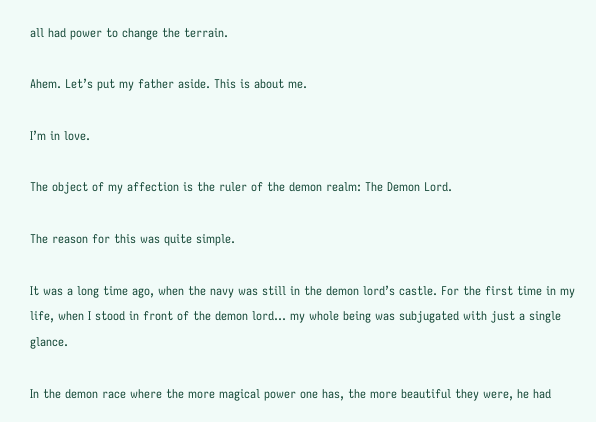all had power to change the terrain.

Ahem. Let’s put my father aside. This is about me.

I’m in love.

The object of my affection is the ruler of the demon realm: The Demon Lord.

The reason for this was quite simple.

It was a long time ago, when the navy was still in the demon lord’s castle. For the first time in my life, when I stood in front of the demon lord… my whole being was subjugated with just a single glance.

In the demon race where the more magical power one has, the more beautiful they were, he had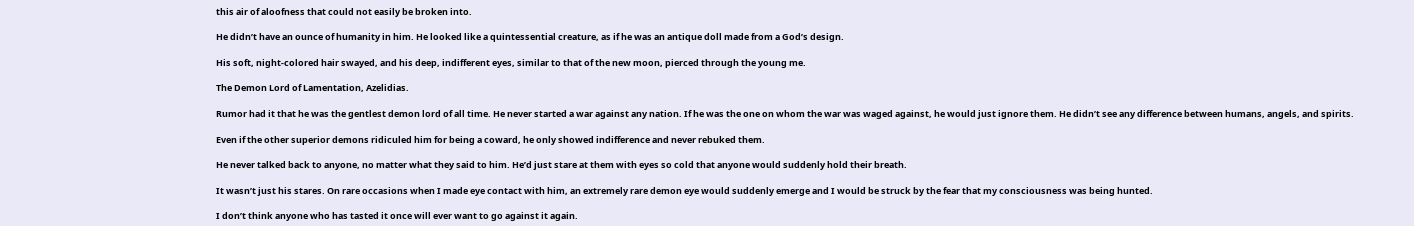this air of aloofness that could not easily be broken into.

He didn’t have an ounce of humanity in him. He looked like a quintessential creature, as if he was an antique doll made from a God’s design.

His soft, night-colored hair swayed, and his deep, indifferent eyes, similar to that of the new moon, pierced through the young me.

The Demon Lord of Lamentation, Azelidias.

Rumor had it that he was the gentlest demon lord of all time. He never started a war against any nation. If he was the one on whom the war was waged against, he would just ignore them. He didn’t see any difference between humans, angels, and spirits.

Even if the other superior demons ridiculed him for being a coward, he only showed indifference and never rebuked them.

He never talked back to anyone, no matter what they said to him. He’d just stare at them with eyes so cold that anyone would suddenly hold their breath.

It wasn’t just his stares. On rare occasions when I made eye contact with him, an extremely rare demon eye would suddenly emerge and I would be struck by the fear that my consciousness was being hunted.

I don’t think anyone who has tasted it once will ever want to go against it again.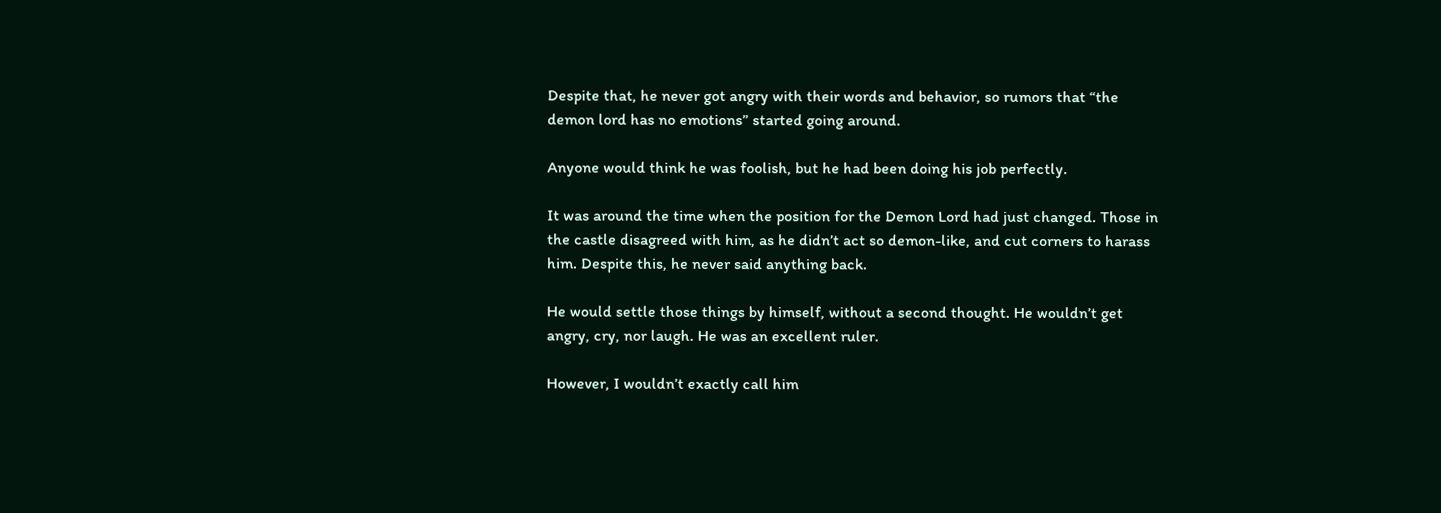Despite that, he never got angry with their words and behavior, so rumors that “the demon lord has no emotions” started going around.

Anyone would think he was foolish, but he had been doing his job perfectly.

It was around the time when the position for the Demon Lord had just changed. Those in the castle disagreed with him, as he didn’t act so demon-like, and cut corners to harass him. Despite this, he never said anything back.

He would settle those things by himself, without a second thought. He wouldn’t get angry, cry, nor laugh. He was an excellent ruler.

However, I wouldn’t exactly call him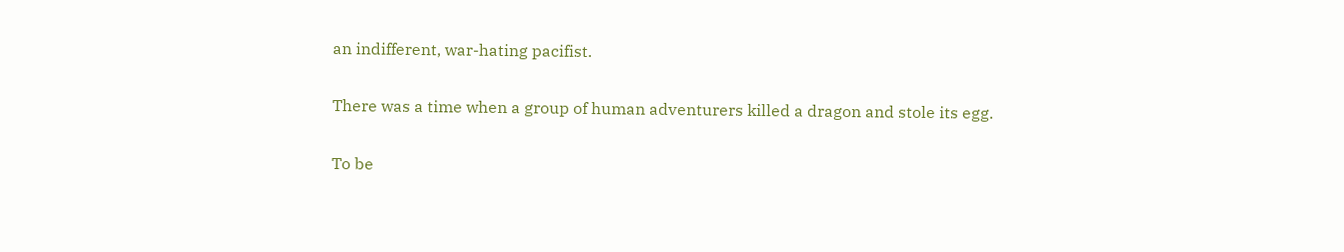an indifferent, war-hating pacifist.

There was a time when a group of human adventurers killed a dragon and stole its egg.

To be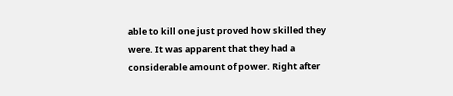able to kill one just proved how skilled they were. It was apparent that they had a considerable amount of power. Right after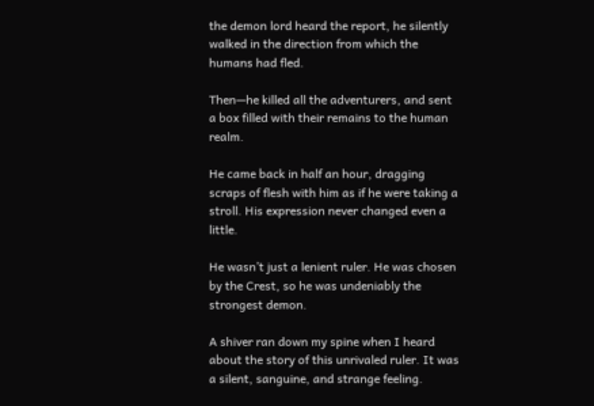the demon lord heard the report, he silently walked in the direction from which the humans had fled.

Then—he killed all the adventurers, and sent a box filled with their remains to the human realm.

He came back in half an hour, dragging scraps of flesh with him as if he were taking a stroll. His expression never changed even a little.

He wasn’t just a lenient ruler. He was chosen by the Crest, so he was undeniably the strongest demon.

A shiver ran down my spine when I heard about the story of this unrivaled ruler. It was a silent, sanguine, and strange feeling.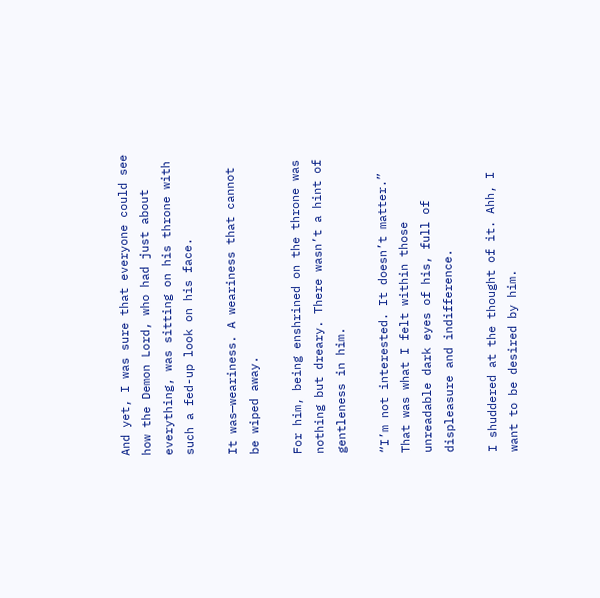And yet, I was sure that everyone could see how the Demon Lord, who had just about everything, was sitting on his throne with such a fed-up look on his face.

It was—weariness. A weariness that cannot be wiped away.

For him, being enshrined on the throne was nothing but dreary. There wasn’t a hint of gentleness in him.

“I’m not interested. It doesn’t matter.” That was what I felt within those unreadable dark eyes of his, full of displeasure and indifference.

I shuddered at the thought of it. Ahh, I want to be desired by him.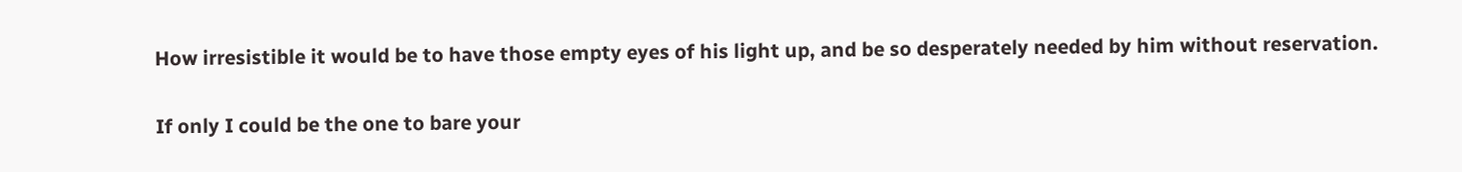How irresistible it would be to have those empty eyes of his light up, and be so desperately needed by him without reservation.

If only I could be the one to bare your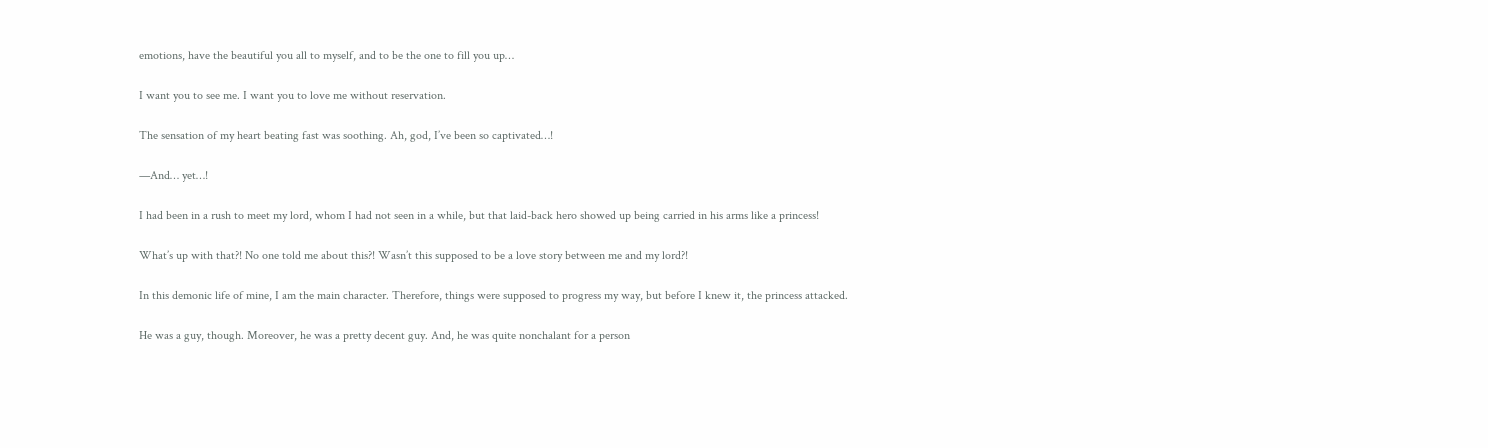emotions, have the beautiful you all to myself, and to be the one to fill you up…

I want you to see me. I want you to love me without reservation.

The sensation of my heart beating fast was soothing. Ah, god, I’ve been so captivated…!

—And… yet…!

I had been in a rush to meet my lord, whom I had not seen in a while, but that laid-back hero showed up being carried in his arms like a princess!

What’s up with that?! No one told me about this?! Wasn’t this supposed to be a love story between me and my lord?!

In this demonic life of mine, I am the main character. Therefore, things were supposed to progress my way, but before I knew it, the princess attacked.

He was a guy, though. Moreover, he was a pretty decent guy. And, he was quite nonchalant for a person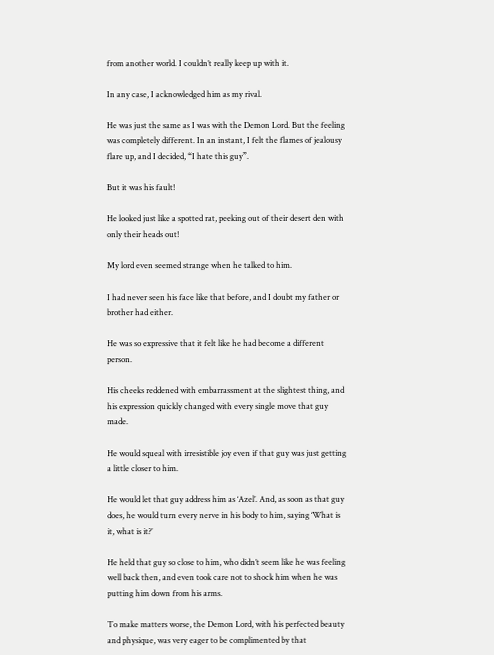from another world. I couldn’t really keep up with it.

In any case, I acknowledged him as my rival.

He was just the same as I was with the Demon Lord. But the feeling was completely different. In an instant, I felt the flames of jealousy flare up, and I decided, “I hate this guy”.

But it was his fault!

He looked just like a spotted rat, peeking out of their desert den with only their heads out!

My lord even seemed strange when he talked to him.

I had never seen his face like that before, and I doubt my father or brother had either.

He was so expressive that it felt like he had become a different person.

His cheeks reddened with embarrassment at the slightest thing, and his expression quickly changed with every single move that guy made.

He would squeal with irresistible joy even if that guy was just getting a little closer to him.

He would let that guy address him as ‘Azel’. And, as soon as that guy does, he would turn every nerve in his body to him, saying ‘What is it, what is it?’

He held that guy so close to him, who didn’t seem like he was feeling well back then, and even took care not to shock him when he was putting him down from his arms.

To make matters worse, the Demon Lord, with his perfected beauty and physique, was very eager to be complimented by that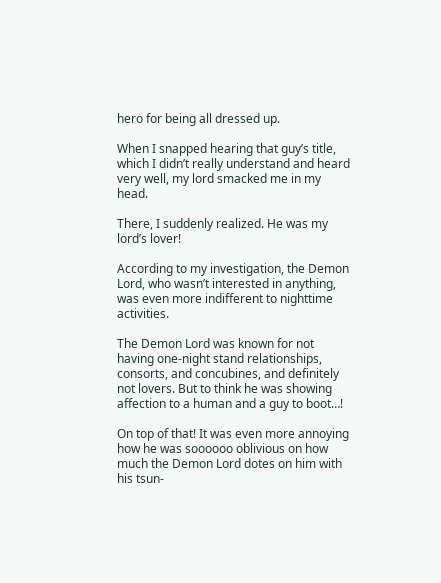hero for being all dressed up.

When I snapped hearing that guy’s title, which I didn’t really understand and heard very well, my lord smacked me in my head.

There, I suddenly realized. He was my lord’s lover!

According to my investigation, the Demon Lord, who wasn’t interested in anything, was even more indifferent to nighttime activities.

The Demon Lord was known for not having one-night stand relationships, consorts, and concubines, and definitely not lovers. But to think he was showing affection to a human and a guy to boot…!

On top of that! It was even more annoying how he was soooooo oblivious on how much the Demon Lord dotes on him with his tsun-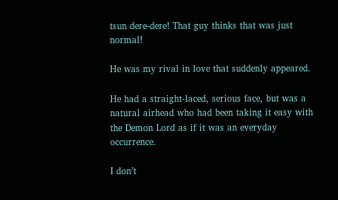tsun dere-dere! That guy thinks that was just normal!

He was my rival in love that suddenly appeared.

He had a straight-laced, serious face, but was a natural airhead who had been taking it easy with the Demon Lord as if it was an everyday occurrence.

I don’t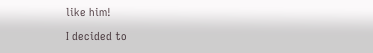like him!

I decided to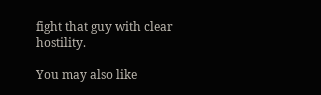fight that guy with clear hostility.

You may also like